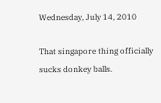Wednesday, July 14, 2010

That singapore thing officially sucks donkey balls.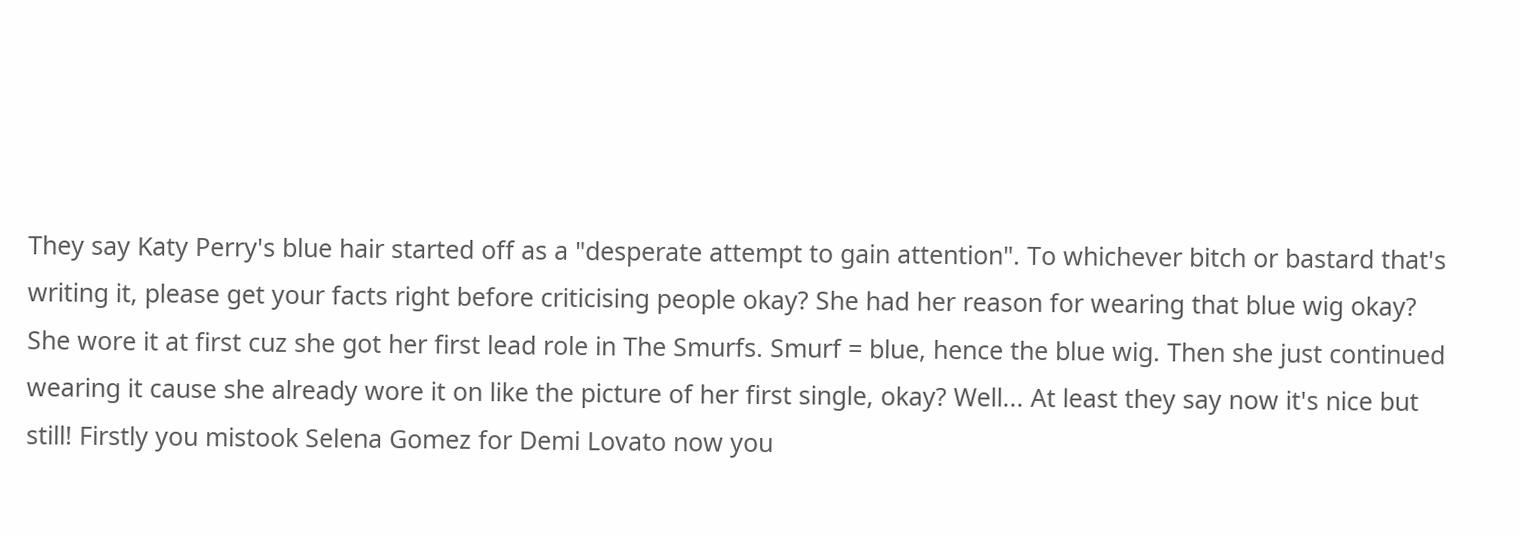They say Katy Perry's blue hair started off as a "desperate attempt to gain attention". To whichever bitch or bastard that's writing it, please get your facts right before criticising people okay? She had her reason for wearing that blue wig okay? She wore it at first cuz she got her first lead role in The Smurfs. Smurf = blue, hence the blue wig. Then she just continued wearing it cause she already wore it on like the picture of her first single, okay? Well... At least they say now it's nice but still! Firstly you mistook Selena Gomez for Demi Lovato now you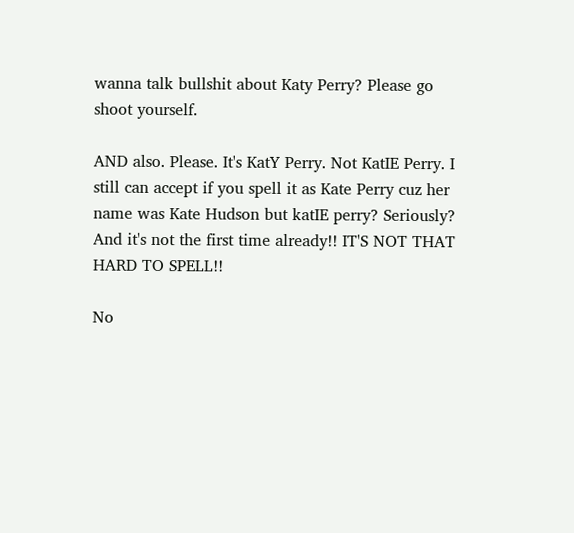wanna talk bullshit about Katy Perry? Please go shoot yourself.

AND also. Please. It's KatY Perry. Not KatIE Perry. I still can accept if you spell it as Kate Perry cuz her name was Kate Hudson but katIE perry? Seriously? And it's not the first time already!! IT'S NOT THAT HARD TO SPELL!!

No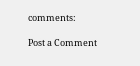comments:

Post a Comment